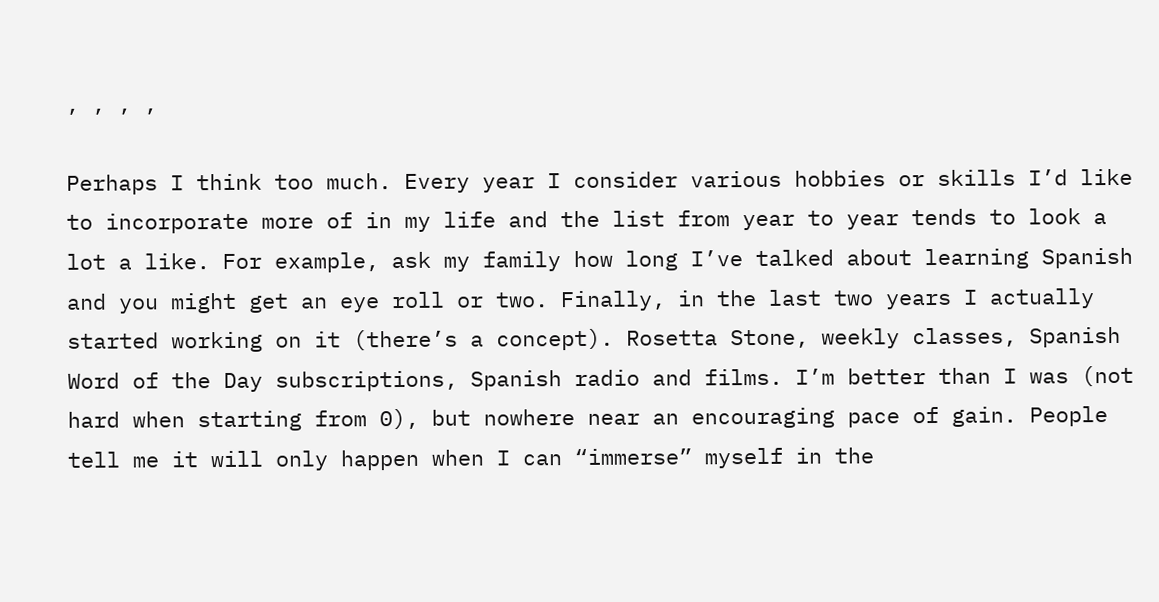, , , ,

Perhaps I think too much. Every year I consider various hobbies or skills I’d like to incorporate more of in my life and the list from year to year tends to look a lot a like. For example, ask my family how long I’ve talked about learning Spanish and you might get an eye roll or two. Finally, in the last two years I actually started working on it (there’s a concept). Rosetta Stone, weekly classes, Spanish Word of the Day subscriptions, Spanish radio and films. I’m better than I was (not hard when starting from 0), but nowhere near an encouraging pace of gain. People tell me it will only happen when I can “immerse” myself in the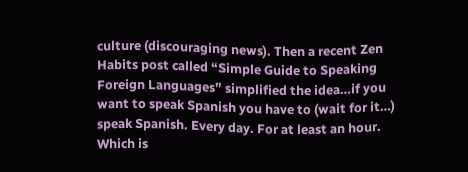culture (discouraging news). Then a recent Zen Habits post called “Simple Guide to Speaking Foreign Languages” simplified the idea…if you want to speak Spanish you have to (wait for it…) speak Spanish. Every day. For at least an hour. Which is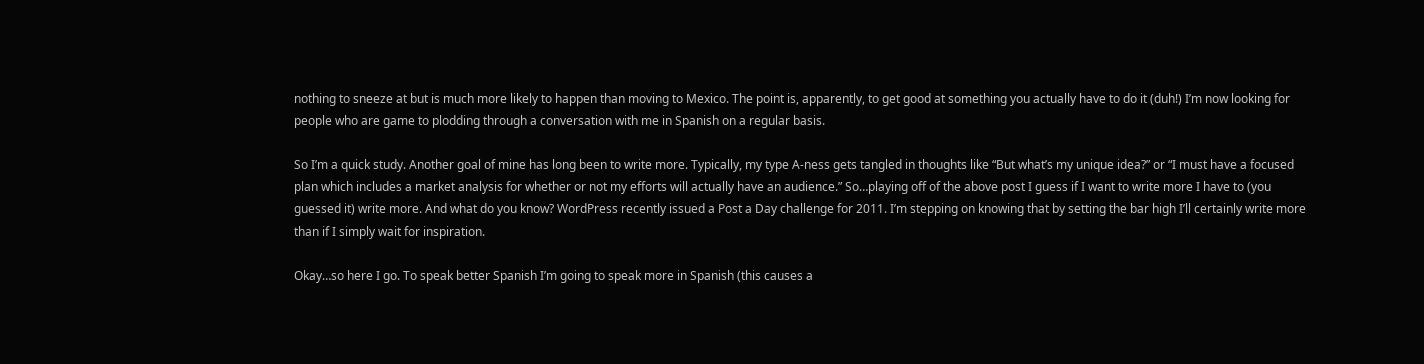nothing to sneeze at but is much more likely to happen than moving to Mexico. The point is, apparently, to get good at something you actually have to do it (duh!) I’m now looking for people who are game to plodding through a conversation with me in Spanish on a regular basis.

So I’m a quick study. Another goal of mine has long been to write more. Typically, my type A-ness gets tangled in thoughts like “But what’s my unique idea?” or “I must have a focused plan which includes a market analysis for whether or not my efforts will actually have an audience.” So…playing off of the above post I guess if I want to write more I have to (you guessed it) write more. And what do you know? WordPress recently issued a Post a Day challenge for 2011. I’m stepping on knowing that by setting the bar high I’ll certainly write more than if I simply wait for inspiration.

Okay…so here I go. To speak better Spanish I’m going to speak more in Spanish (this causes a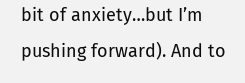bit of anxiety…but I’m pushing forward). And to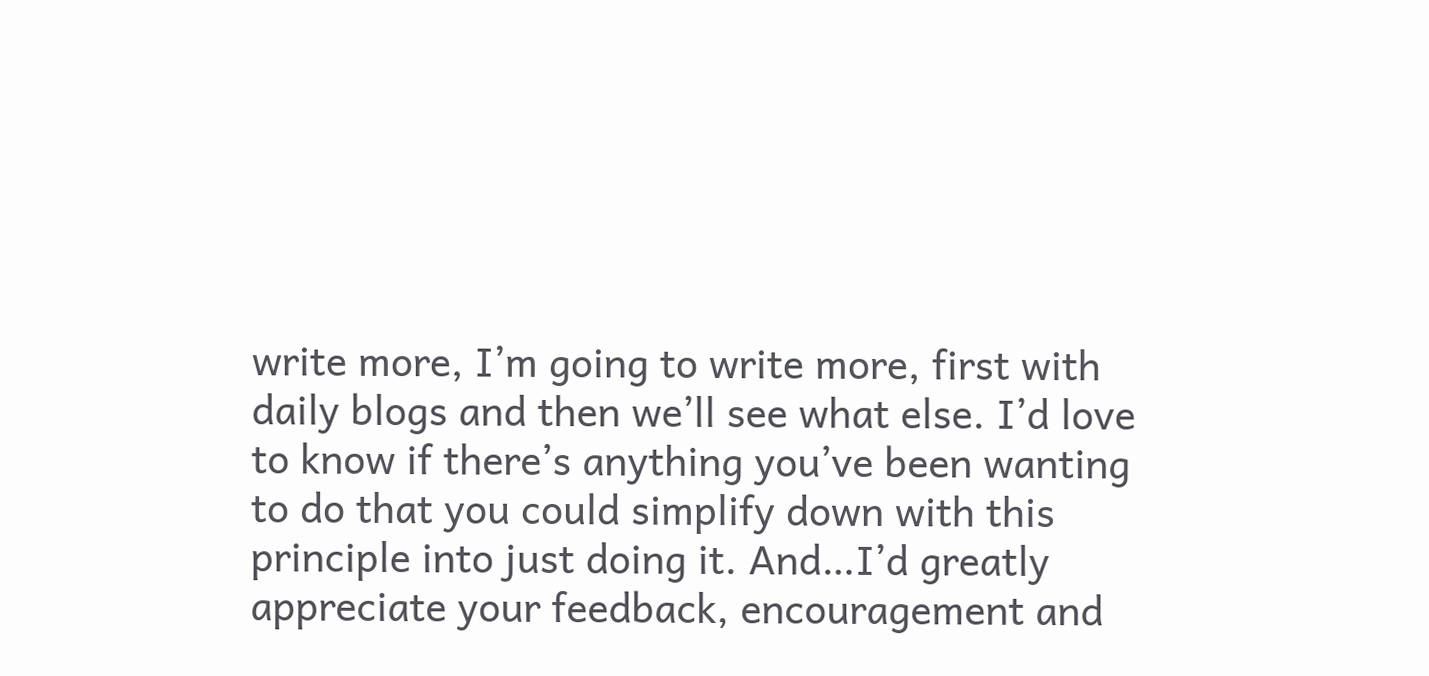write more, I’m going to write more, first with daily blogs and then we’ll see what else. I’d love to know if there’s anything you’ve been wanting to do that you could simplify down with this principle into just doing it. And…I’d greatly appreciate your feedback, encouragement and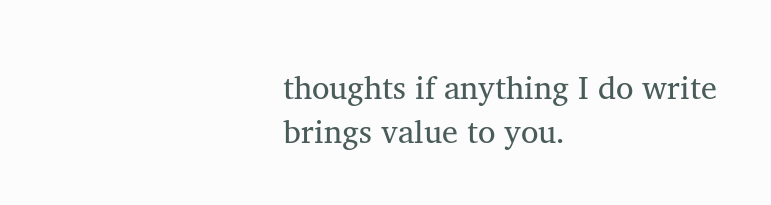thoughts if anything I do write brings value to you.